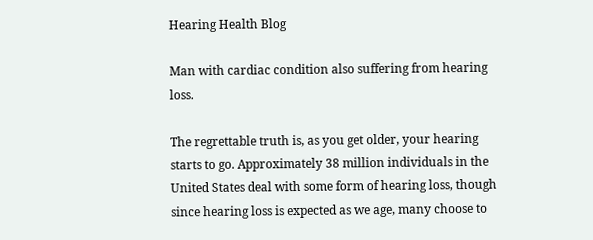Hearing Health Blog

Man with cardiac condition also suffering from hearing loss.

The regrettable truth is, as you get older, your hearing starts to go. Approximately 38 million individuals in the United States deal with some form of hearing loss, though since hearing loss is expected as we age, many choose to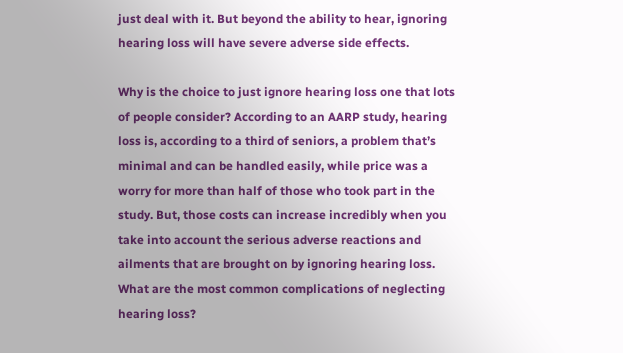just deal with it. But beyond the ability to hear, ignoring hearing loss will have severe adverse side effects.

Why is the choice to just ignore hearing loss one that lots of people consider? According to an AARP study, hearing loss is, according to a third of seniors, a problem that’s minimal and can be handled easily, while price was a worry for more than half of those who took part in the study. But, those costs can increase incredibly when you take into account the serious adverse reactions and ailments that are brought on by ignoring hearing loss. What are the most common complications of neglecting hearing loss?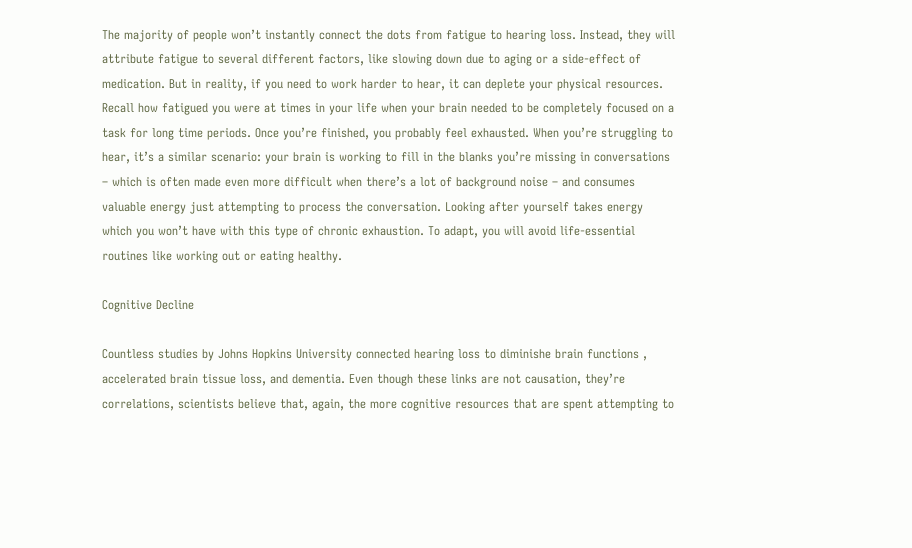The majority of people won’t instantly connect the dots from fatigue to hearing loss. Instead, they will attribute fatigue to several different factors, like slowing down due to aging or a side-effect of medication. But in reality, if you need to work harder to hear, it can deplete your physical resources. Recall how fatigued you were at times in your life when your brain needed to be completely focused on a task for long time periods. Once you’re finished, you probably feel exhausted. When you’re struggling to hear, it’s a similar scenario: your brain is working to fill in the blanks you’re missing in conversations – which is often made even more difficult when there’s a lot of background noise – and consumes valuable energy just attempting to process the conversation. Looking after yourself takes energy which you won’t have with this type of chronic exhaustion. To adapt, you will avoid life-essential routines like working out or eating healthy.

Cognitive Decline

Countless studies by Johns Hopkins University connected hearing loss to diminishe brain functions , accelerated brain tissue loss, and dementia. Even though these links are not causation, they’re correlations, scientists believe that, again, the more cognitive resources that are spent attempting to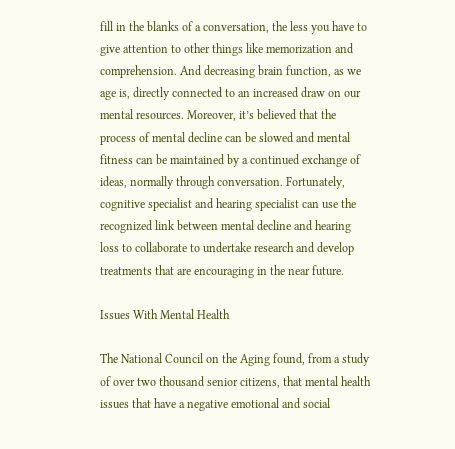fill in the blanks of a conversation, the less you have to give attention to other things like memorization and comprehension. And decreasing brain function, as we age is, directly connected to an increased draw on our mental resources. Moreover, it’s believed that the process of mental decline can be slowed and mental fitness can be maintained by a continued exchange of ideas, normally through conversation. Fortunately, cognitive specialist and hearing specialist can use the recognized link between mental decline and hearing loss to collaborate to undertake research and develop treatments that are encouraging in the near future.

Issues With Mental Health

The National Council on the Aging found, from a study of over two thousand senior citizens, that mental health issues that have a negative emotional and social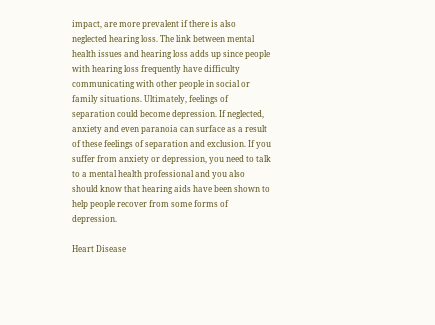impact, are more prevalent if there is also neglected hearing loss. The link between mental health issues and hearing loss adds up since people with hearing loss frequently have difficulty communicating with other people in social or family situations. Ultimately, feelings of separation could become depression. If neglected, anxiety and even paranoia can surface as a result of these feelings of separation and exclusion. If you suffer from anxiety or depression, you need to talk to a mental health professional and you also should know that hearing aids have been shown to help people recover from some forms of depression.

Heart Disease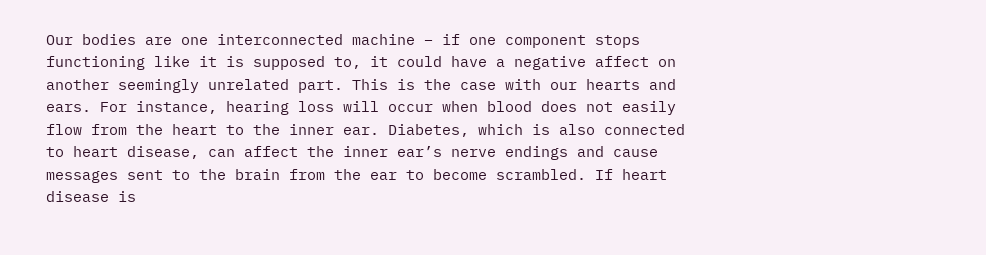Our bodies are one interconnected machine – if one component stops functioning like it is supposed to, it could have a negative affect on another seemingly unrelated part. This is the case with our hearts and ears. For instance, hearing loss will occur when blood does not easily flow from the heart to the inner ear. Diabetes, which is also connected to heart disease, can affect the inner ear’s nerve endings and cause messages sent to the brain from the ear to become scrambled. If heart disease is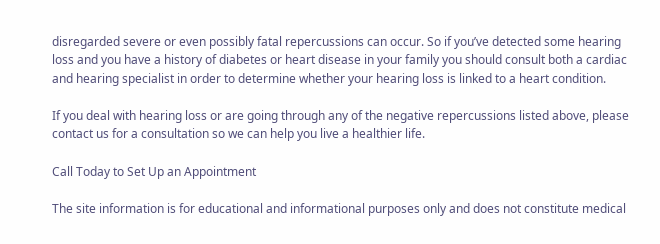disregarded severe or even possibly fatal repercussions can occur. So if you’ve detected some hearing loss and you have a history of diabetes or heart disease in your family you should consult both a cardiac and hearing specialist in order to determine whether your hearing loss is linked to a heart condition.

If you deal with hearing loss or are going through any of the negative repercussions listed above, please contact us for a consultation so we can help you live a healthier life.

Call Today to Set Up an Appointment

The site information is for educational and informational purposes only and does not constitute medical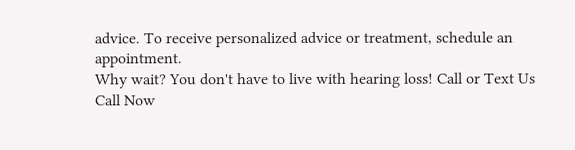advice. To receive personalized advice or treatment, schedule an appointment.
Why wait? You don't have to live with hearing loss! Call or Text Us
Call Now